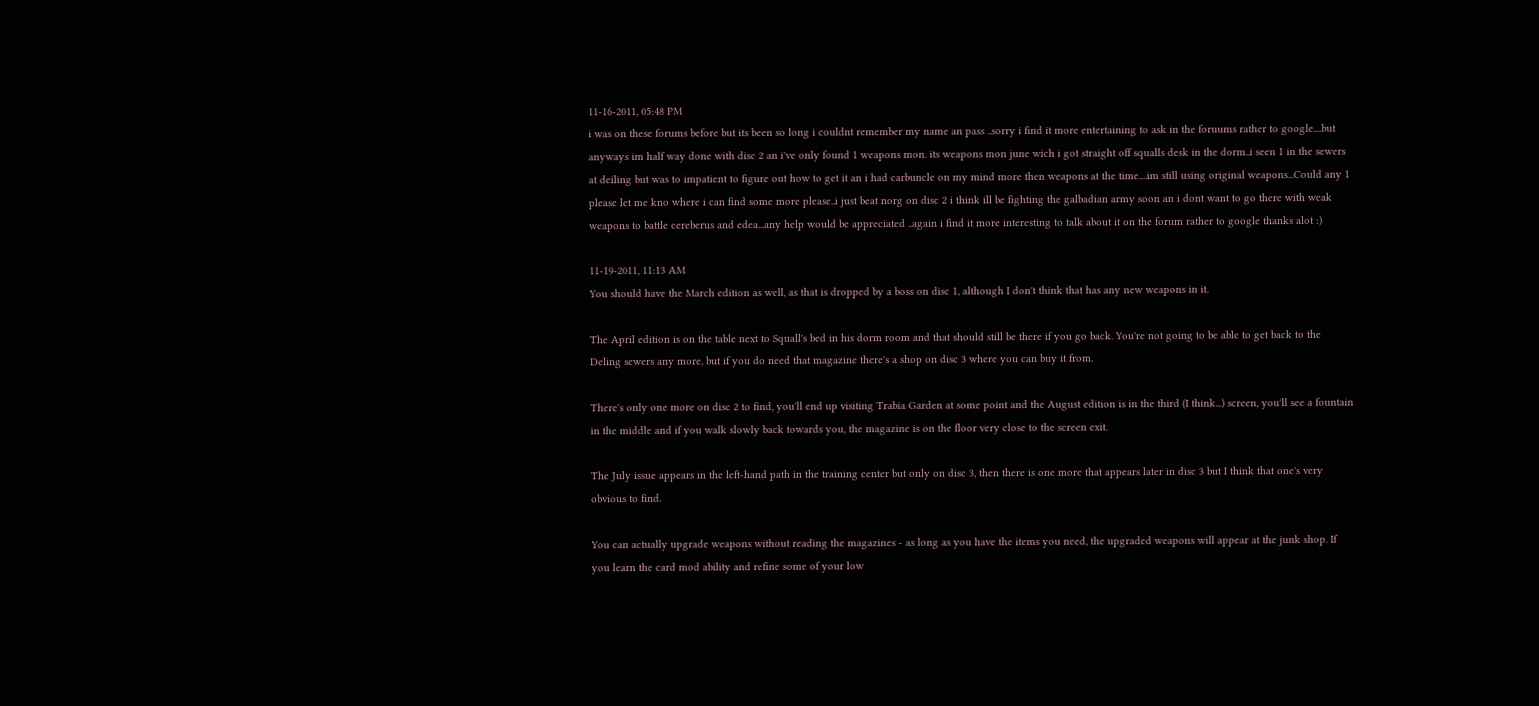11-16-2011, 05:48 PM
i was on these forums before but its been so long i couldnt remember my name an pass ..sorry i find it more entertaining to ask in the foruums rather to google....but anyways im half way done with disc 2 an i've only found 1 weapons mon. its weapons mon june wich i got straight off squalls desk in the dorm..i seen 1 in the sewers at deiling but was to impatient to figure out how to get it an i had carbuncle on my mind more then weapons at the time....im still using original weapons...Could any 1 please let me kno where i can find some more please..i just beat norg on disc 2 i think ill be fighting the galbadian army soon an i dont want to go there with weak weapons to battle cereberus and edea...any help would be appreciated ..again i find it more interesting to talk about it on the forum rather to google thanks alot :)

11-19-2011, 11:13 AM
You should have the March edition as well, as that is dropped by a boss on disc 1, although I don't think that has any new weapons in it.

The April edition is on the table next to Squall's bed in his dorm room and that should still be there if you go back. You're not going to be able to get back to the Deling sewers any more, but if you do need that magazine there's a shop on disc 3 where you can buy it from.

There's only one more on disc 2 to find, you'll end up visiting Trabia Garden at some point and the August edition is in the third (I think...) screen, you'll see a fountain in the middle and if you walk slowly back towards you, the magazine is on the floor very close to the screen exit.

The July issue appears in the left-hand path in the training center but only on disc 3, then there is one more that appears later in disc 3 but I think that one's very obvious to find.

You can actually upgrade weapons without reading the magazines - as long as you have the items you need, the upgraded weapons will appear at the junk shop. If you learn the card mod ability and refine some of your low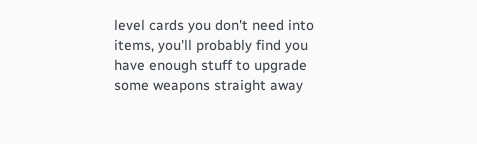level cards you don't need into items, you'll probably find you have enough stuff to upgrade some weapons straight away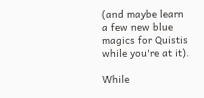(and maybe learn a few new blue magics for Quistis while you're at it).

While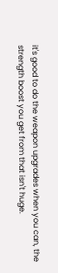it's good to do the weapon upgrades when you can, the strength boost you get from that isn't huge.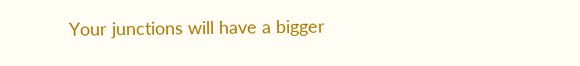Your junctions will have a bigger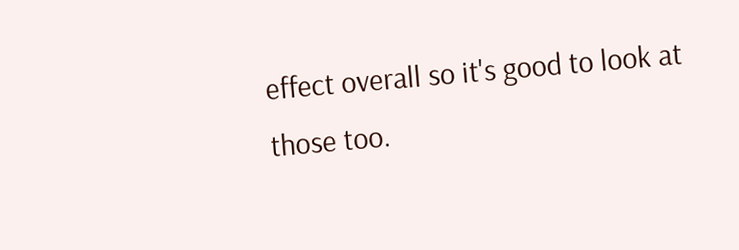effect overall so it's good to look at those too.